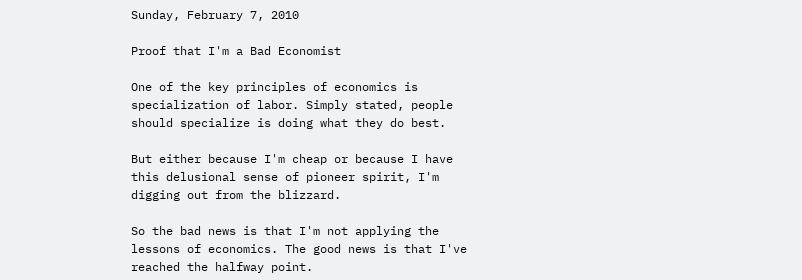Sunday, February 7, 2010

Proof that I'm a Bad Economist

One of the key principles of economics is specialization of labor. Simply stated, people should specialize is doing what they do best.

But either because I'm cheap or because I have this delusional sense of pioneer spirit, I'm digging out from the blizzard.

So the bad news is that I'm not applying the lessons of economics. The good news is that I've reached the halfway point.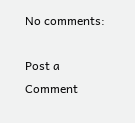No comments:

Post a Comment